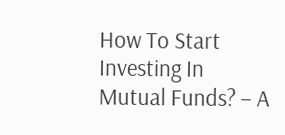How To Start Investing In Mutual Funds? – A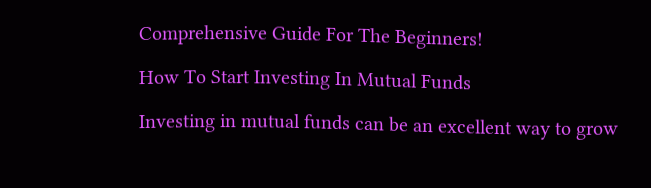Comprehensive Guide For The Beginners!

How To Start Investing In Mutual Funds

Investing in mutual funds can be an excellent way to grow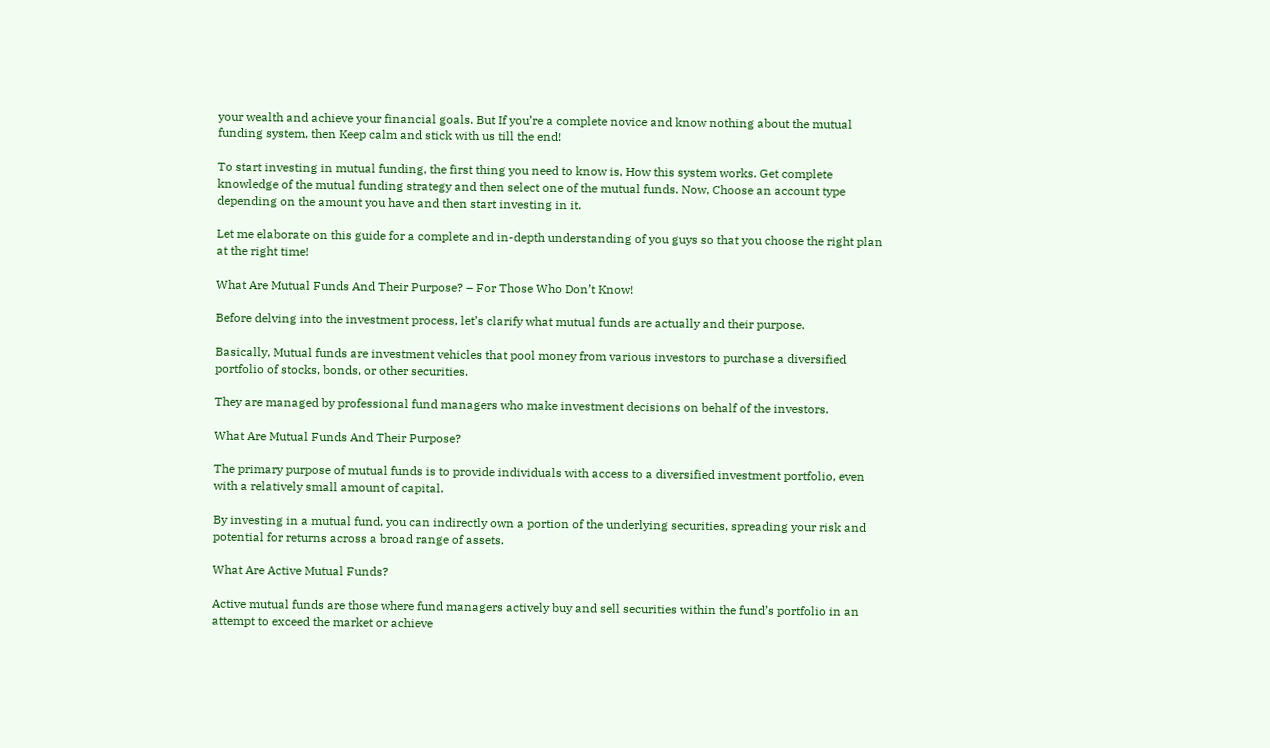your wealth and achieve your financial goals. But If you’re a complete novice and know nothing about the mutual funding system, then Keep calm and stick with us till the end!

To start investing in mutual funding, the first thing you need to know is, How this system works. Get complete knowledge of the mutual funding strategy and then select one of the mutual funds. Now, Choose an account type depending on the amount you have and then start investing in it.

Let me elaborate on this guide for a complete and in-depth understanding of you guys so that you choose the right plan at the right time!

What Are Mutual Funds And Their Purpose? – For Those Who Don’t Know!

Before delving into the investment process, let’s clarify what mutual funds are actually and their purpose.

Basically, Mutual funds are investment vehicles that pool money from various investors to purchase a diversified portfolio of stocks, bonds, or other securities.

They are managed by professional fund managers who make investment decisions on behalf of the investors.

What Are Mutual Funds And Their Purpose?

The primary purpose of mutual funds is to provide individuals with access to a diversified investment portfolio, even with a relatively small amount of capital.

By investing in a mutual fund, you can indirectly own a portion of the underlying securities, spreading your risk and potential for returns across a broad range of assets.

What Are Active Mutual Funds?

Active mutual funds are those where fund managers actively buy and sell securities within the fund’s portfolio in an attempt to exceed the market or achieve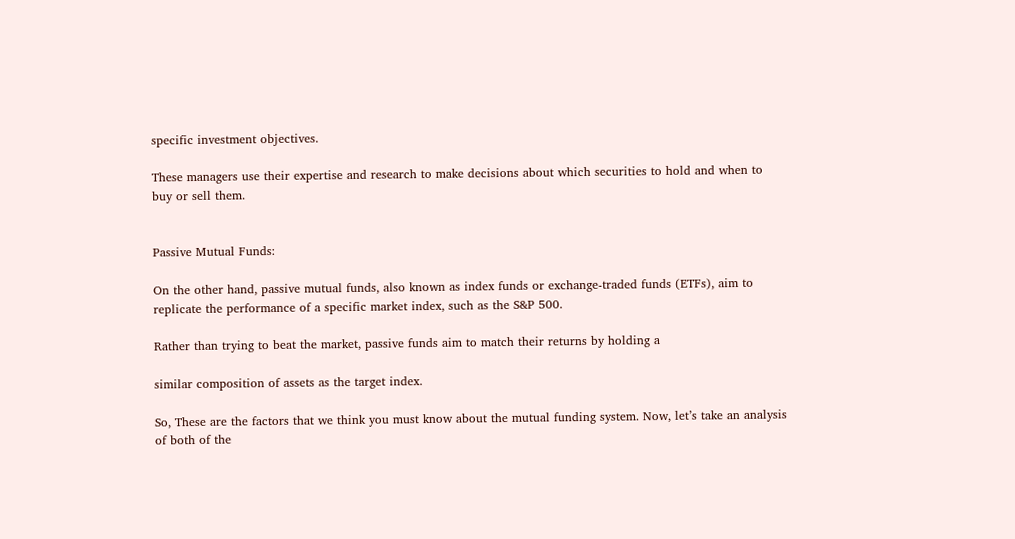specific investment objectives.

These managers use their expertise and research to make decisions about which securities to hold and when to buy or sell them.


Passive Mutual Funds:

On the other hand, passive mutual funds, also known as index funds or exchange-traded funds (ETFs), aim to replicate the performance of a specific market index, such as the S&P 500.

Rather than trying to beat the market, passive funds aim to match their returns by holding a

similar composition of assets as the target index.

So, These are the factors that we think you must know about the mutual funding system. Now, let’s take an analysis of both of the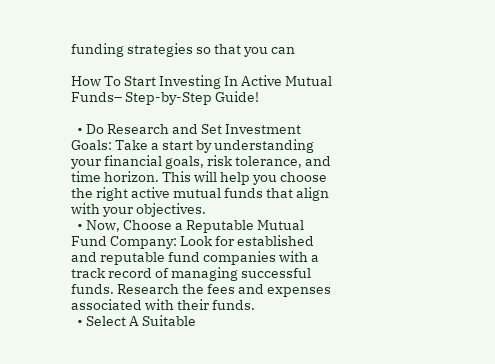funding strategies so that you can

How To Start Investing In Active Mutual Funds– Step-by-Step Guide!

  • Do Research and Set Investment Goals: Take a start by understanding your financial goals, risk tolerance, and time horizon. This will help you choose the right active mutual funds that align with your objectives.
  • Now, Choose a Reputable Mutual Fund Company: Look for established and reputable fund companies with a track record of managing successful funds. Research the fees and expenses associated with their funds.
  • Select A Suitable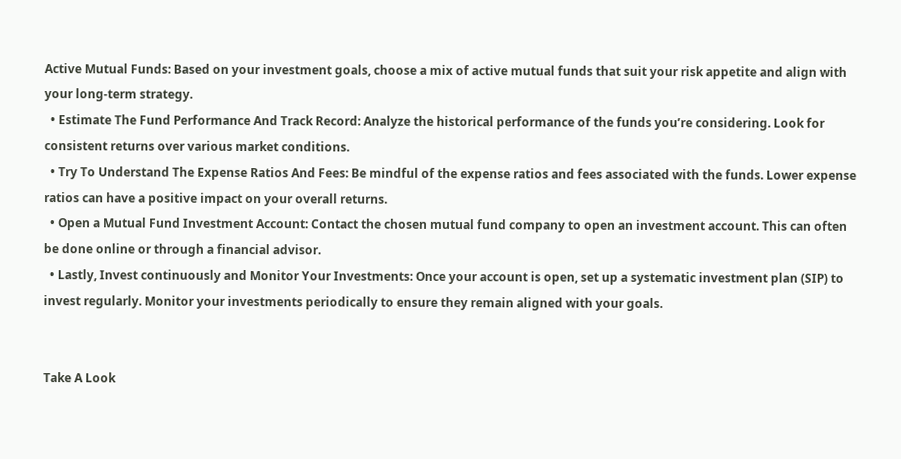Active Mutual Funds: Based on your investment goals, choose a mix of active mutual funds that suit your risk appetite and align with your long-term strategy.
  • Estimate The Fund Performance And Track Record: Analyze the historical performance of the funds you’re considering. Look for consistent returns over various market conditions.
  • Try To Understand The Expense Ratios And Fees: Be mindful of the expense ratios and fees associated with the funds. Lower expense ratios can have a positive impact on your overall returns.
  • Open a Mutual Fund Investment Account: Contact the chosen mutual fund company to open an investment account. This can often be done online or through a financial advisor.
  • Lastly, Invest continuously and Monitor Your Investments: Once your account is open, set up a systematic investment plan (SIP) to invest regularly. Monitor your investments periodically to ensure they remain aligned with your goals.


Take A Look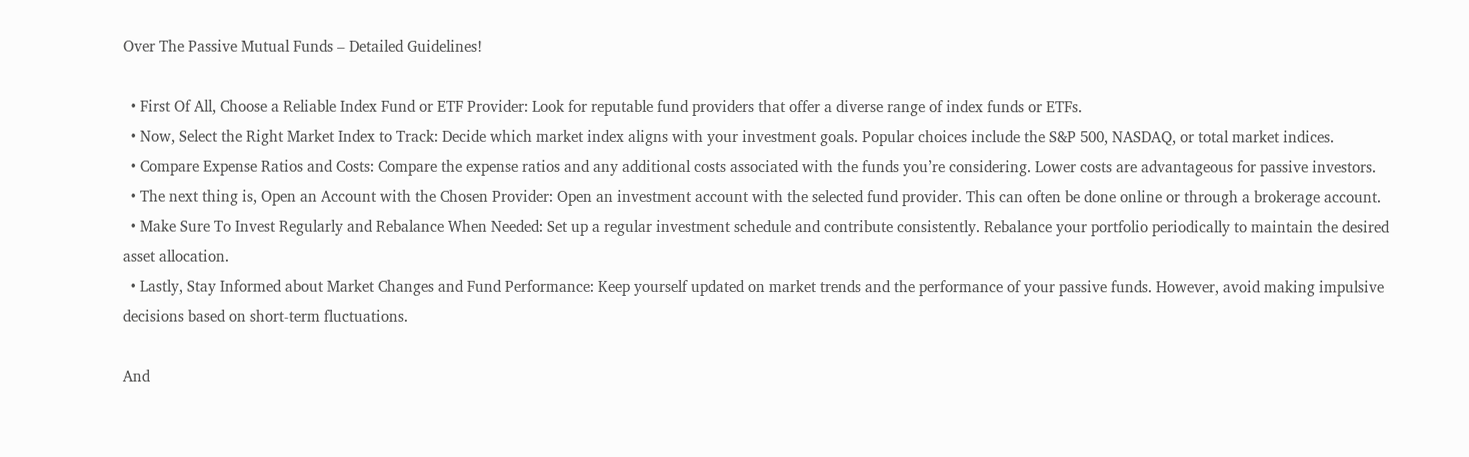Over The Passive Mutual Funds – Detailed Guidelines!

  • First Of All, Choose a Reliable Index Fund or ETF Provider: Look for reputable fund providers that offer a diverse range of index funds or ETFs.
  • Now, Select the Right Market Index to Track: Decide which market index aligns with your investment goals. Popular choices include the S&P 500, NASDAQ, or total market indices.
  • Compare Expense Ratios and Costs: Compare the expense ratios and any additional costs associated with the funds you’re considering. Lower costs are advantageous for passive investors.
  • The next thing is, Open an Account with the Chosen Provider: Open an investment account with the selected fund provider. This can often be done online or through a brokerage account.
  • Make Sure To Invest Regularly and Rebalance When Needed: Set up a regular investment schedule and contribute consistently. Rebalance your portfolio periodically to maintain the desired asset allocation.
  • Lastly, Stay Informed about Market Changes and Fund Performance: Keep yourself updated on market trends and the performance of your passive funds. However, avoid making impulsive decisions based on short-term fluctuations.

And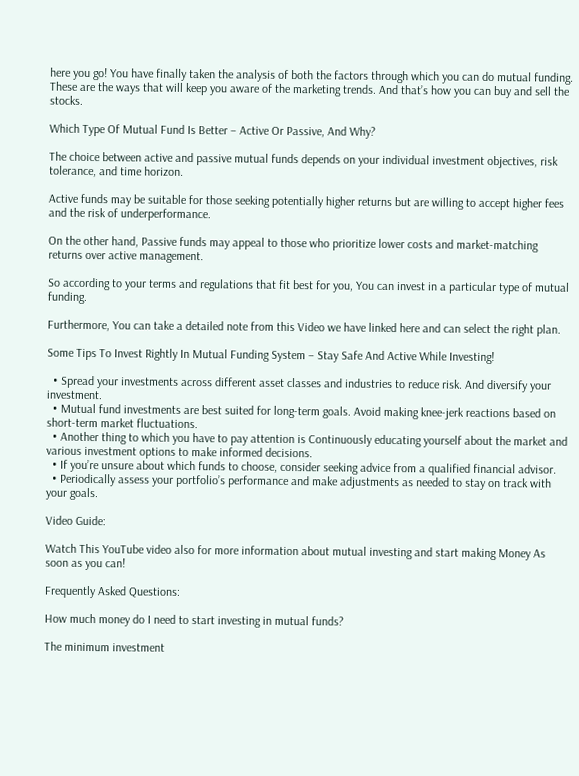here you go! You have finally taken the analysis of both the factors through which you can do mutual funding. These are the ways that will keep you aware of the marketing trends. And that’s how you can buy and sell the stocks.

Which Type Of Mutual Fund Is Better – Active Or Passive, And Why?

The choice between active and passive mutual funds depends on your individual investment objectives, risk tolerance, and time horizon.

Active funds may be suitable for those seeking potentially higher returns but are willing to accept higher fees and the risk of underperformance.

On the other hand, Passive funds may appeal to those who prioritize lower costs and market-matching returns over active management.

So according to your terms and regulations that fit best for you, You can invest in a particular type of mutual funding.

Furthermore, You can take a detailed note from this Video we have linked here and can select the right plan.

Some Tips To Invest Rightly In Mutual Funding System – Stay Safe And Active While Investing!

  • Spread your investments across different asset classes and industries to reduce risk. And diversify your investment.
  • Mutual fund investments are best suited for long-term goals. Avoid making knee-jerk reactions based on short-term market fluctuations.
  • Another thing to which you have to pay attention is Continuously educating yourself about the market and various investment options to make informed decisions.
  • If you’re unsure about which funds to choose, consider seeking advice from a qualified financial advisor.
  • Periodically assess your portfolio’s performance and make adjustments as needed to stay on track with your goals.

Video Guide:

Watch This YouTube video also for more information about mutual investing and start making Money As soon as you can!

Frequently Asked Questions:

How much money do I need to start investing in mutual funds?

The minimum investment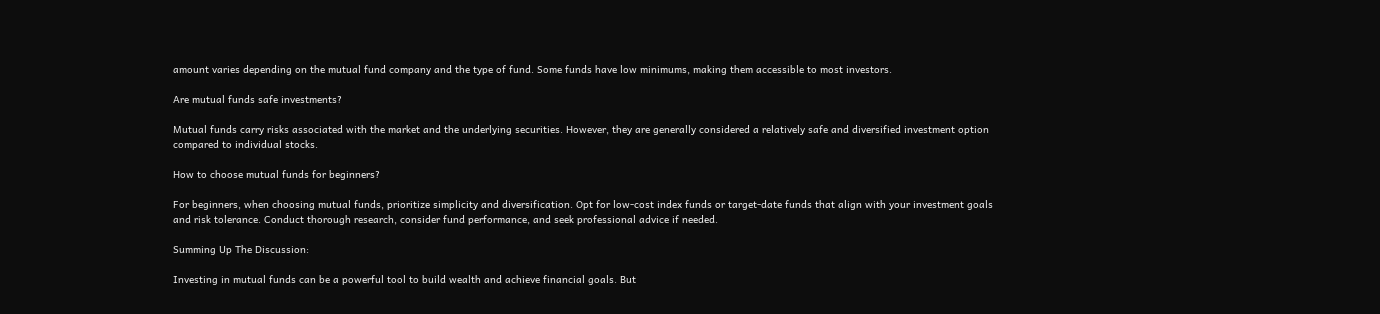amount varies depending on the mutual fund company and the type of fund. Some funds have low minimums, making them accessible to most investors.

Are mutual funds safe investments?

Mutual funds carry risks associated with the market and the underlying securities. However, they are generally considered a relatively safe and diversified investment option compared to individual stocks.

How to choose mutual funds for beginners?

For beginners, when choosing mutual funds, prioritize simplicity and diversification. Opt for low-cost index funds or target-date funds that align with your investment goals and risk tolerance. Conduct thorough research, consider fund performance, and seek professional advice if needed.

Summing Up The Discussion:

Investing in mutual funds can be a powerful tool to build wealth and achieve financial goals. But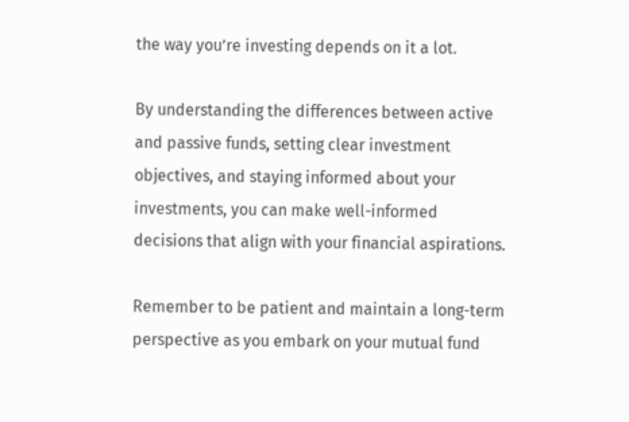the way you’re investing depends on it a lot.

By understanding the differences between active and passive funds, setting clear investment objectives, and staying informed about your investments, you can make well-informed decisions that align with your financial aspirations.

Remember to be patient and maintain a long-term perspective as you embark on your mutual fund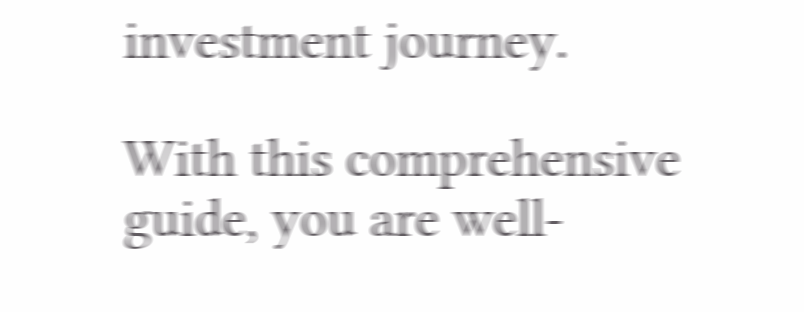investment journey.

With this comprehensive guide, you are well-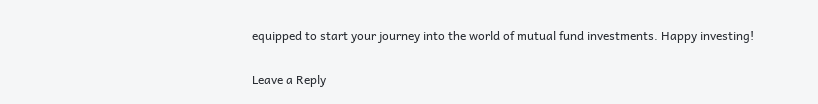equipped to start your journey into the world of mutual fund investments. Happy investing!

Leave a Reply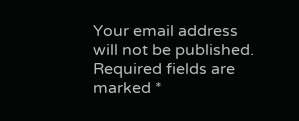Your email address will not be published. Required fields are marked *